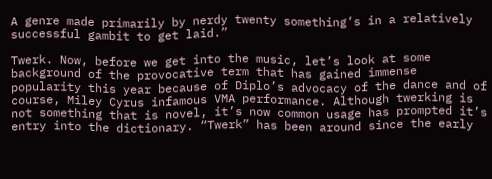A genre made primarily by nerdy twenty something’s in a relatively successful gambit to get laid.”

Twerk. Now, before we get into the music, let’s look at some background of the provocative term that has gained immense popularity this year because of Diplo’s advocacy of the dance and of course, Miley Cyrus infamous VMA performance. Although twerking is not something that is novel, it’s now common usage has prompted it’s entry into the dictionary. “Twerk” has been around since the early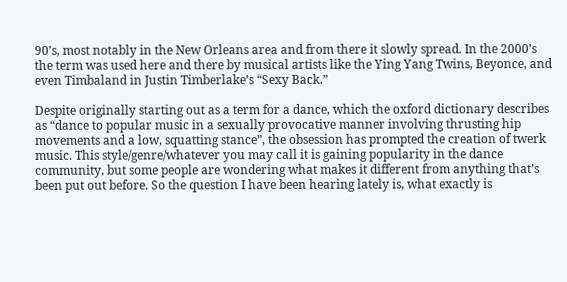90’s, most notably in the New Orleans area and from there it slowly spread. In the 2000’s the term was used here and there by musical artists like the Ying Yang Twins, Beyonce, and even Timbaland in Justin Timberlake’s “Sexy Back.”

Despite originally starting out as a term for a dance, which the oxford dictionary describes as “dance to popular music in a sexually provocative manner involving thrusting hip movements and a low, squatting stance”, the obsession has prompted the creation of twerk music. This style/genre/whatever you may call it is gaining popularity in the dance community, but some people are wondering what makes it different from anything that’s been put out before. So the question I have been hearing lately is, what exactly is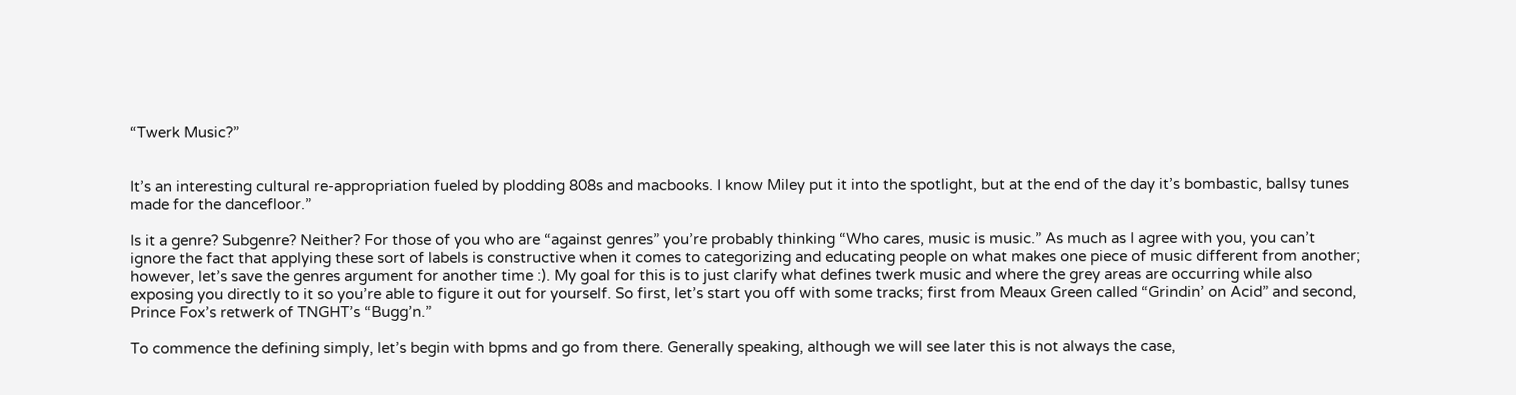“Twerk Music?”


It’s an interesting cultural re-appropriation fueled by plodding 808s and macbooks. I know Miley put it into the spotlight, but at the end of the day it’s bombastic, ballsy tunes made for the dancefloor.”

Is it a genre? Subgenre? Neither? For those of you who are “against genres” you’re probably thinking “Who cares, music is music.” As much as I agree with you, you can’t ignore the fact that applying these sort of labels is constructive when it comes to categorizing and educating people on what makes one piece of music different from another; however, let’s save the genres argument for another time :). My goal for this is to just clarify what defines twerk music and where the grey areas are occurring while also exposing you directly to it so you’re able to figure it out for yourself. So first, let’s start you off with some tracks; first from Meaux Green called “Grindin’ on Acid” and second, Prince Fox’s retwerk of TNGHT’s “Bugg’n.”

To commence the defining simply, let’s begin with bpms and go from there. Generally speaking, although we will see later this is not always the case,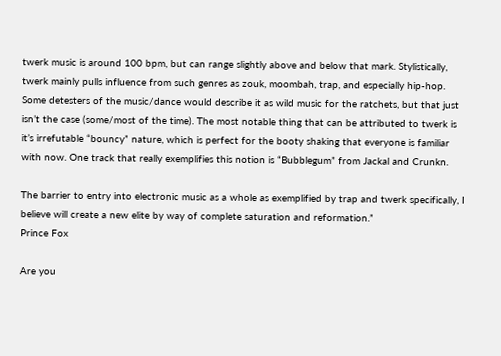twerk music is around 100 bpm, but can range slightly above and below that mark. Stylistically, twerk mainly pulls influence from such genres as zouk, moombah, trap, and especially hip-hop. Some detesters of the music/dance would describe it as wild music for the ratchets, but that just isn’t the case (some/most of the time). The most notable thing that can be attributed to twerk is it’s irrefutable “bouncy” nature, which is perfect for the booty shaking that everyone is familiar with now. One track that really exemplifies this notion is “Bubblegum” from Jackal and Crunkn.

The barrier to entry into electronic music as a whole as exemplified by trap and twerk specifically, I believe will create a new elite by way of complete saturation and reformation.”
Prince Fox

Are you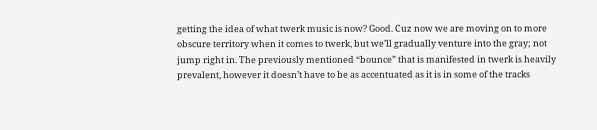getting the idea of what twerk music is now? Good. Cuz now we are moving on to more obscure territory when it comes to twerk, but we’ll gradually venture into the gray; not jump right in. The previously mentioned “bounce” that is manifested in twerk is heavily prevalent, however it doesn’t have to be as accentuated as it is in some of the tracks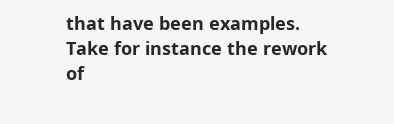that have been examples. Take for instance the rework of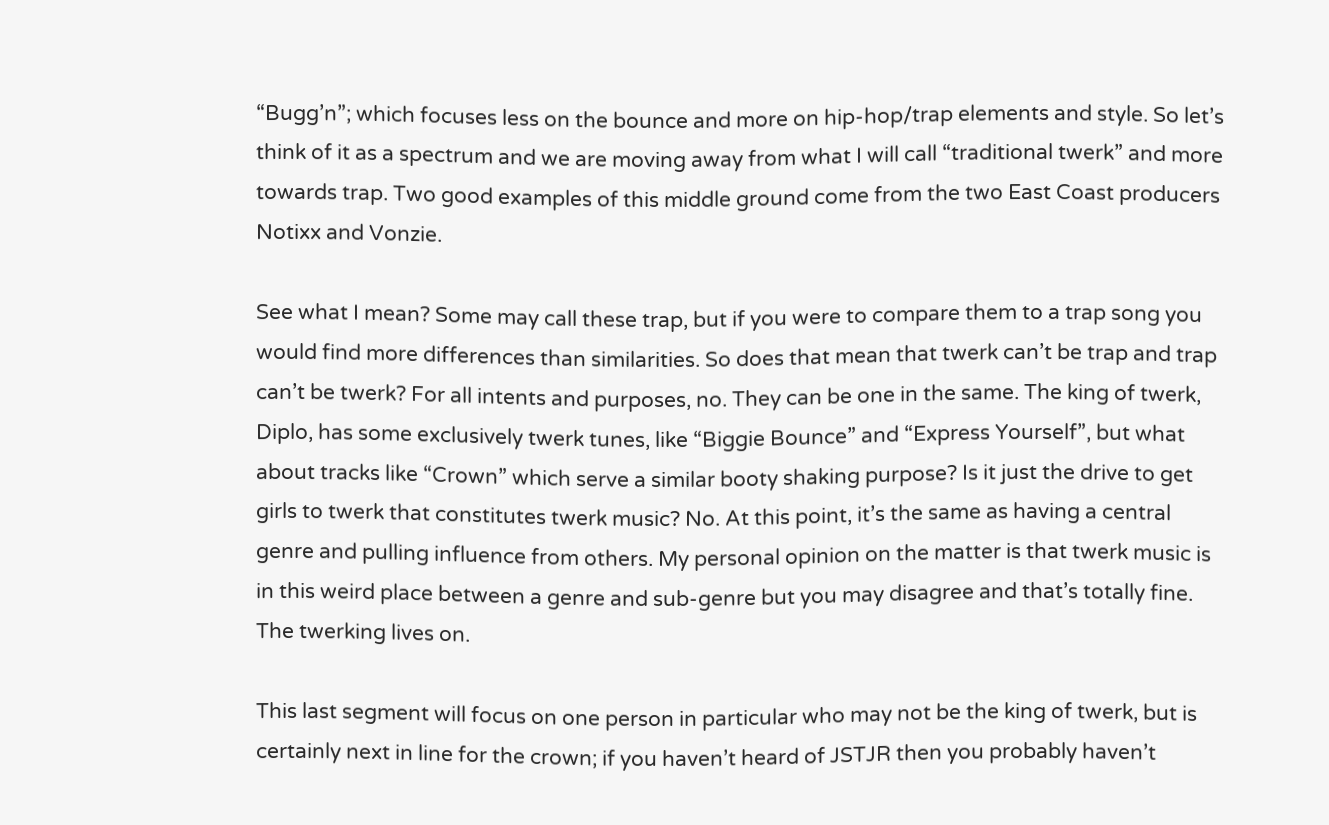“Bugg’n”; which focuses less on the bounce and more on hip-hop/trap elements and style. So let’s think of it as a spectrum and we are moving away from what I will call “traditional twerk” and more towards trap. Two good examples of this middle ground come from the two East Coast producers Notixx and Vonzie.

See what I mean? Some may call these trap, but if you were to compare them to a trap song you would find more differences than similarities. So does that mean that twerk can’t be trap and trap can’t be twerk? For all intents and purposes, no. They can be one in the same. The king of twerk, Diplo, has some exclusively twerk tunes, like “Biggie Bounce” and “Express Yourself”, but what about tracks like “Crown” which serve a similar booty shaking purpose? Is it just the drive to get girls to twerk that constitutes twerk music? No. At this point, it’s the same as having a central genre and pulling influence from others. My personal opinion on the matter is that twerk music is in this weird place between a genre and sub-genre but you may disagree and that’s totally fine. The twerking lives on.

This last segment will focus on one person in particular who may not be the king of twerk, but is certainly next in line for the crown; if you haven’t heard of JSTJR then you probably haven’t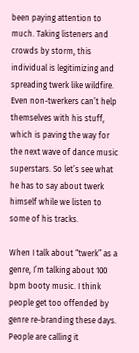been paying attention to much. Taking listeners and crowds by storm, this individual is legitimizing and spreading twerk like wildfire. Even non-twerkers can’t help themselves with his stuff, which is paving the way for the next wave of dance music superstars. So let’s see what he has to say about twerk himself while we listen to some of his tracks.

When I talk about “twerk” as a genre, I’m talking about 100 bpm booty music. I think people get too offended by genre re-branding these days. People are calling it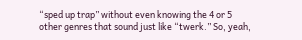“sped up trap” without even knowing the 4 or 5 other genres that sound just like “twerk.” So, yeah,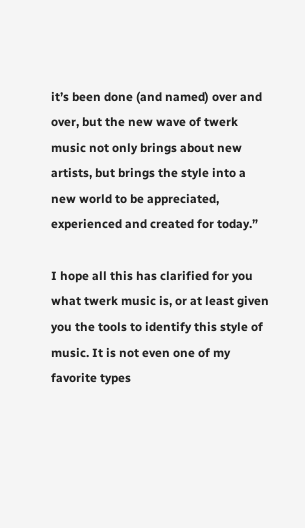it’s been done (and named) over and over, but the new wave of twerk music not only brings about new artists, but brings the style into a new world to be appreciated, experienced and created for today.”

I hope all this has clarified for you what twerk music is, or at least given you the tools to identify this style of music. It is not even one of my favorite types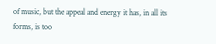of music, but the appeal and energy it has, in all its forms, is too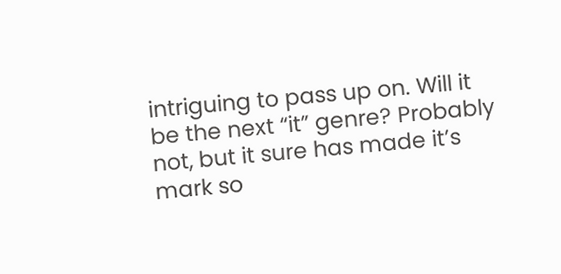intriguing to pass up on. Will it be the next “it” genre? Probably not, but it sure has made it’s mark so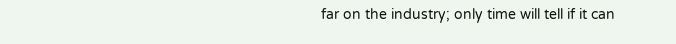far on the industry; only time will tell if it can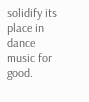solidify its place in dance music for good.